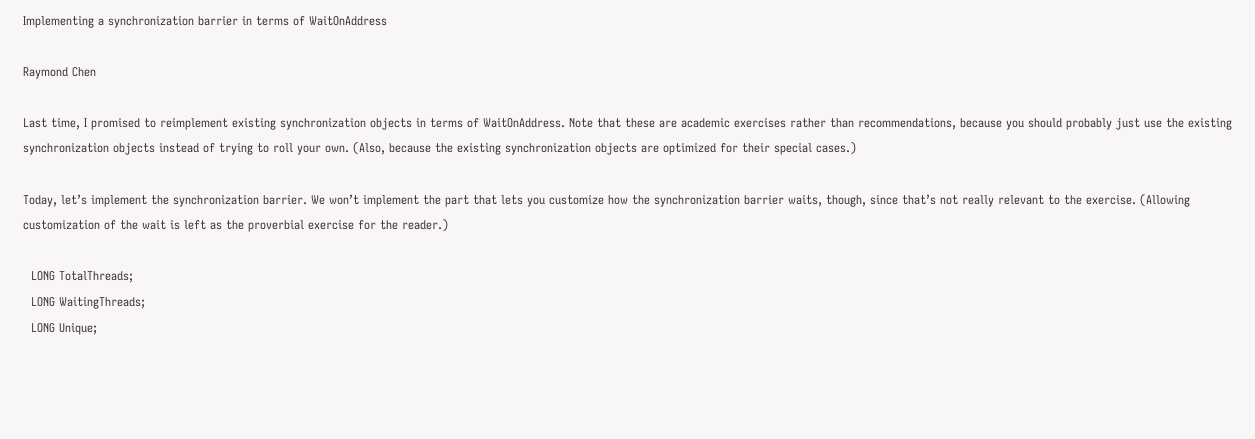Implementing a synchronization barrier in terms of WaitOnAddress

Raymond Chen

Last time, I promised to reimplement existing synchronization objects in terms of WaitOnAddress. Note that these are academic exercises rather than recommendations, because you should probably just use the existing synchronization objects instead of trying to roll your own. (Also, because the existing synchronization objects are optimized for their special cases.)

Today, let’s implement the synchronization barrier. We won’t implement the part that lets you customize how the synchronization barrier waits, though, since that’s not really relevant to the exercise. (Allowing customization of the wait is left as the proverbial exercise for the reader.)

  LONG TotalThreads;
  LONG WaitingThreads;
  LONG Unique;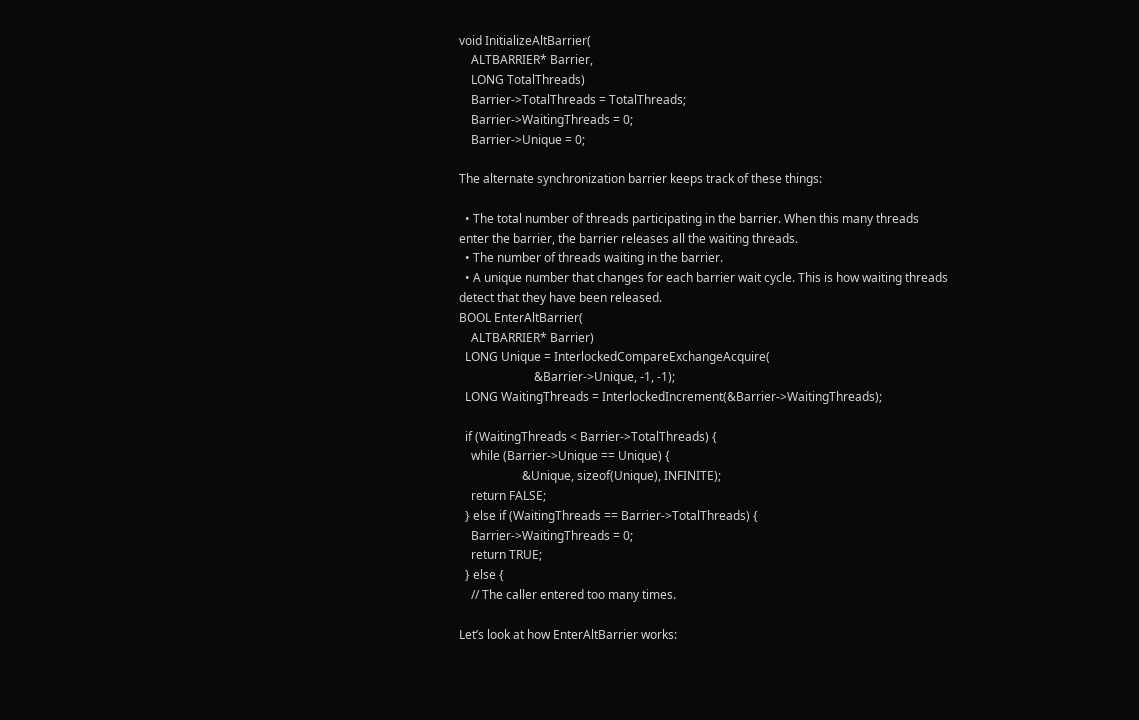void InitializeAltBarrier(
    ALTBARRIER* Barrier,
    LONG TotalThreads)
    Barrier->TotalThreads = TotalThreads;
    Barrier->WaitingThreads = 0;
    Barrier->Unique = 0;

The alternate synchronization barrier keeps track of these things:

  • The total number of threads participating in the barrier. When this many threads enter the barrier, the barrier releases all the waiting threads.
  • The number of threads waiting in the barrier.
  • A unique number that changes for each barrier wait cycle. This is how waiting threads detect that they have been released.
BOOL EnterAltBarrier(
    ALTBARRIER* Barrier)
  LONG Unique = InterlockedCompareExchangeAcquire(
                         &Barrier->Unique, -1, -1);
  LONG WaitingThreads = InterlockedIncrement(&Barrier->WaitingThreads);

  if (WaitingThreads < Barrier->TotalThreads) {
    while (Barrier->Unique == Unique) {
                     &Unique, sizeof(Unique), INFINITE);
    return FALSE;
  } else if (WaitingThreads == Barrier->TotalThreads) {
    Barrier->WaitingThreads = 0;
    return TRUE;
  } else {
    // The caller entered too many times.

Let’s look at how EnterAltBarrier works: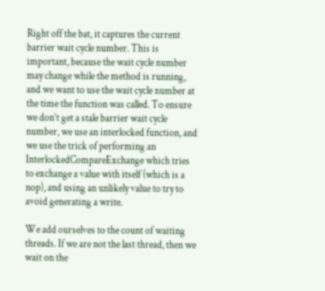Right off the bat, it captures the current barrier wait cycle number. This is important, because the wait cycle number may change while the method is running, and we want to use the wait cycle number at the time the function was called. To ensure we don’t get a stale barrier wait cycle number, we use an interlocked function, and we use the trick of performing an InterlockedCompareExchange which tries to exchange a value with itself (which is a nop), and using an unlikely value to try to avoid generating a write.

We add ourselves to the count of waiting threads. If we are not the last thread, then we wait on the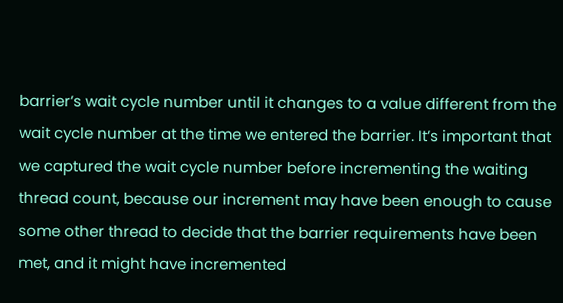barrier’s wait cycle number until it changes to a value different from the wait cycle number at the time we entered the barrier. It’s important that we captured the wait cycle number before incrementing the waiting thread count, because our increment may have been enough to cause some other thread to decide that the barrier requirements have been met, and it might have incremented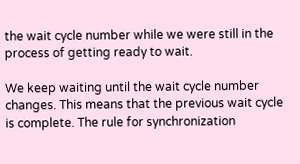the wait cycle number while we were still in the process of getting ready to wait.

We keep waiting until the wait cycle number changes. This means that the previous wait cycle is complete. The rule for synchronization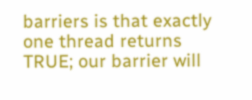barriers is that exactly one thread returns TRUE; our barrier will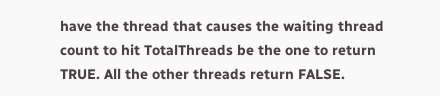have the thread that causes the waiting thread count to hit TotalThreads be the one to return TRUE. All the other threads return FALSE.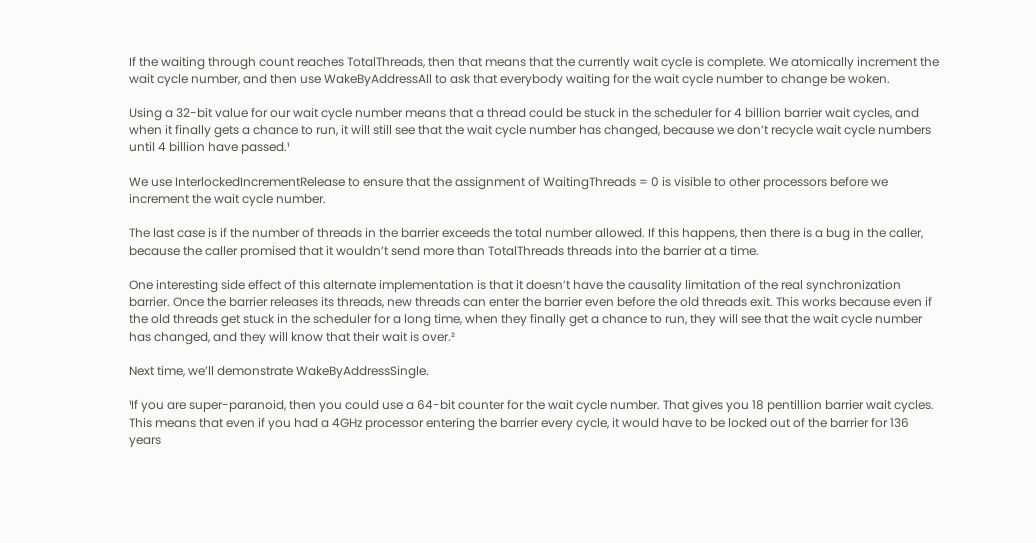If the waiting through count reaches TotalThreads, then that means that the currently wait cycle is complete. We atomically increment the wait cycle number, and then use WakeByAddressAll to ask that everybody waiting for the wait cycle number to change be woken.

Using a 32-bit value for our wait cycle number means that a thread could be stuck in the scheduler for 4 billion barrier wait cycles, and when it finally gets a chance to run, it will still see that the wait cycle number has changed, because we don’t recycle wait cycle numbers until 4 billion have passed.¹

We use InterlockedIncrementRelease to ensure that the assignment of WaitingThreads = 0 is visible to other processors before we increment the wait cycle number.

The last case is if the number of threads in the barrier exceeds the total number allowed. If this happens, then there is a bug in the caller, because the caller promised that it wouldn’t send more than TotalThreads threads into the barrier at a time.

One interesting side effect of this alternate implementation is that it doesn’t have the causality limitation of the real synchronization barrier. Once the barrier releases its threads, new threads can enter the barrier even before the old threads exit. This works because even if the old threads get stuck in the scheduler for a long time, when they finally get a chance to run, they will see that the wait cycle number has changed, and they will know that their wait is over.²

Next time, we’ll demonstrate WakeByAddressSingle.

¹If you are super-paranoid, then you could use a 64-bit counter for the wait cycle number. That gives you 18 pentillion barrier wait cycles. This means that even if you had a 4GHz processor entering the barrier every cycle, it would have to be locked out of the barrier for 136 years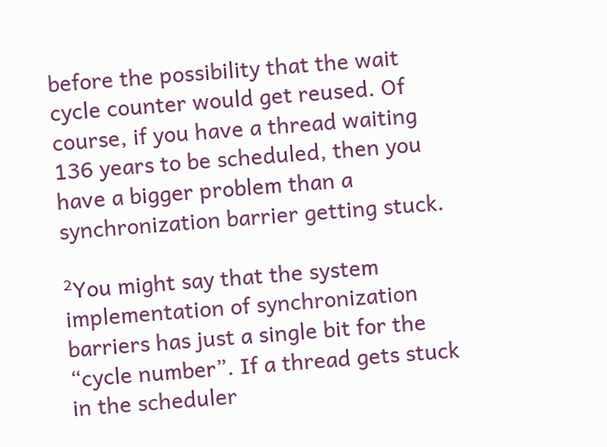before the possibility that the wait cycle counter would get reused. Of course, if you have a thread waiting 136 years to be scheduled, then you have a bigger problem than a synchronization barrier getting stuck.

²You might say that the system implementation of synchronization barriers has just a single bit for the “cycle number”. If a thread gets stuck in the scheduler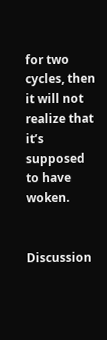for two cycles, then it will not realize that it’s supposed to have woken.


Discussion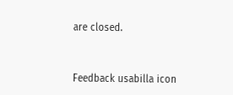are closed.


Feedback usabilla icon